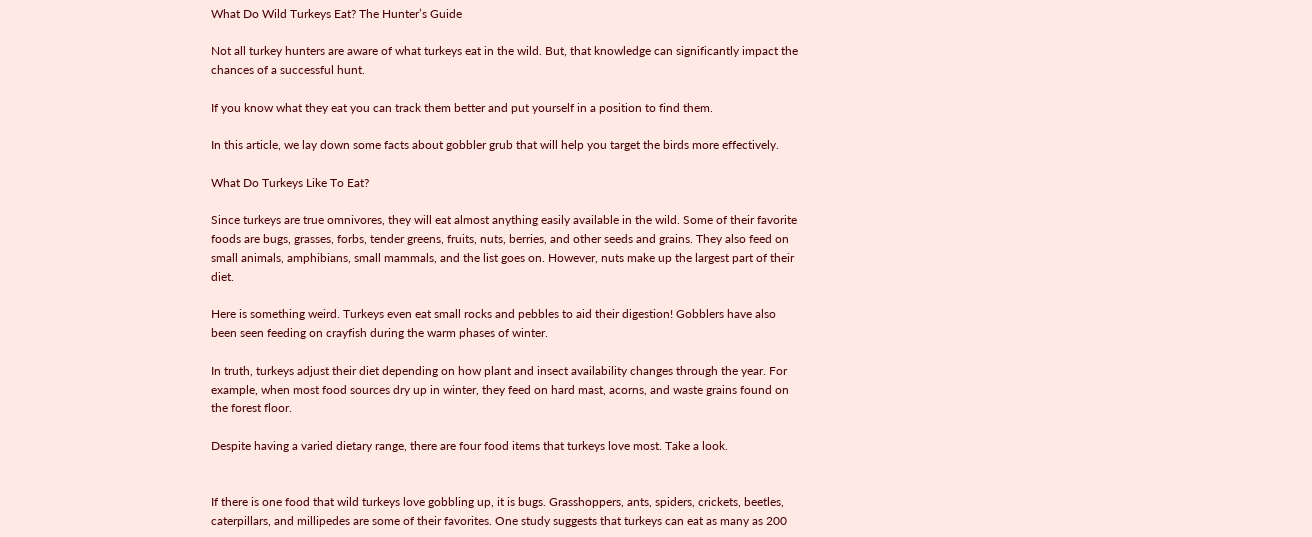What Do Wild Turkeys Eat? The Hunter’s Guide

Not all turkey hunters are aware of what turkeys eat in the wild. But, that knowledge can significantly impact the chances of a successful hunt.

If you know what they eat you can track them better and put yourself in a position to find them.

In this article, we lay down some facts about gobbler grub that will help you target the birds more effectively.

What Do Turkeys Like To Eat?

Since turkeys are true omnivores, they will eat almost anything easily available in the wild. Some of their favorite foods are bugs, grasses, forbs, tender greens, fruits, nuts, berries, and other seeds and grains. They also feed on small animals, amphibians, small mammals, and the list goes on. However, nuts make up the largest part of their diet.

Here is something weird. Turkeys even eat small rocks and pebbles to aid their digestion! Gobblers have also been seen feeding on crayfish during the warm phases of winter.

In truth, turkeys adjust their diet depending on how plant and insect availability changes through the year. For example, when most food sources dry up in winter, they feed on hard mast, acorns, and waste grains found on the forest floor.

Despite having a varied dietary range, there are four food items that turkeys love most. Take a look.


If there is one food that wild turkeys love gobbling up, it is bugs. Grasshoppers, ants, spiders, crickets, beetles, caterpillars, and millipedes are some of their favorites. One study suggests that turkeys can eat as many as 200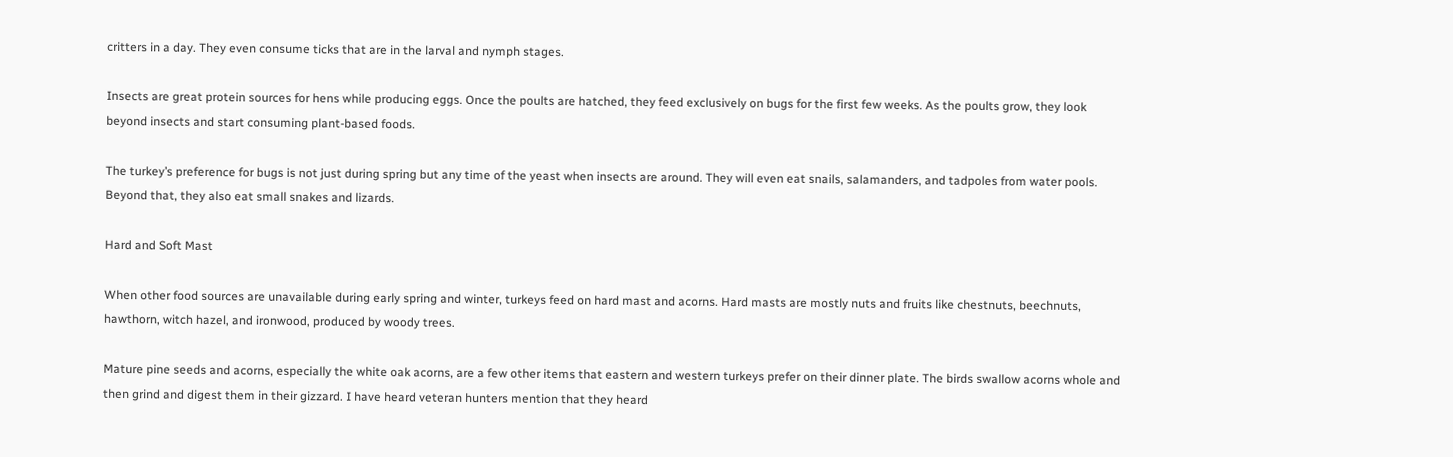critters in a day. They even consume ticks that are in the larval and nymph stages.

Insects are great protein sources for hens while producing eggs. Once the poults are hatched, they feed exclusively on bugs for the first few weeks. As the poults grow, they look beyond insects and start consuming plant-based foods.

The turkey’s preference for bugs is not just during spring but any time of the yeast when insects are around. They will even eat snails, salamanders, and tadpoles from water pools. Beyond that, they also eat small snakes and lizards.

Hard and Soft Mast

When other food sources are unavailable during early spring and winter, turkeys feed on hard mast and acorns. Hard masts are mostly nuts and fruits like chestnuts, beechnuts, hawthorn, witch hazel, and ironwood, produced by woody trees.

Mature pine seeds and acorns, especially the white oak acorns, are a few other items that eastern and western turkeys prefer on their dinner plate. The birds swallow acorns whole and then grind and digest them in their gizzard. I have heard veteran hunters mention that they heard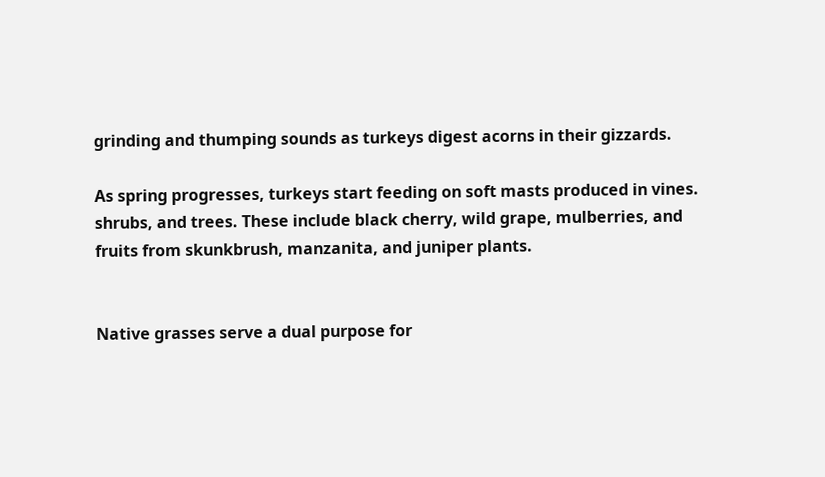grinding and thumping sounds as turkeys digest acorns in their gizzards.

As spring progresses, turkeys start feeding on soft masts produced in vines. shrubs, and trees. These include black cherry, wild grape, mulberries, and fruits from skunkbrush, manzanita, and juniper plants.


Native grasses serve a dual purpose for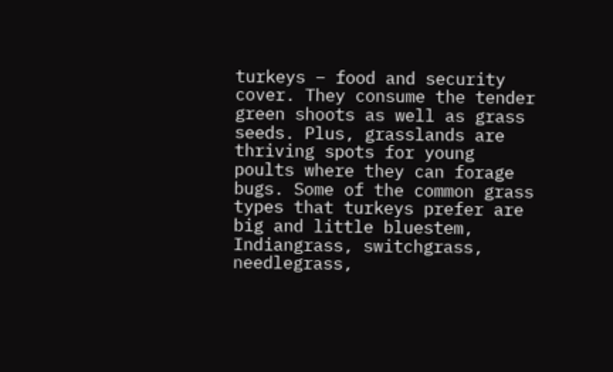turkeys – food and security cover. They consume the tender green shoots as well as grass seeds. Plus, grasslands are thriving spots for young poults where they can forage bugs. Some of the common grass types that turkeys prefer are big and little bluestem, Indiangrass, switchgrass, needlegrass,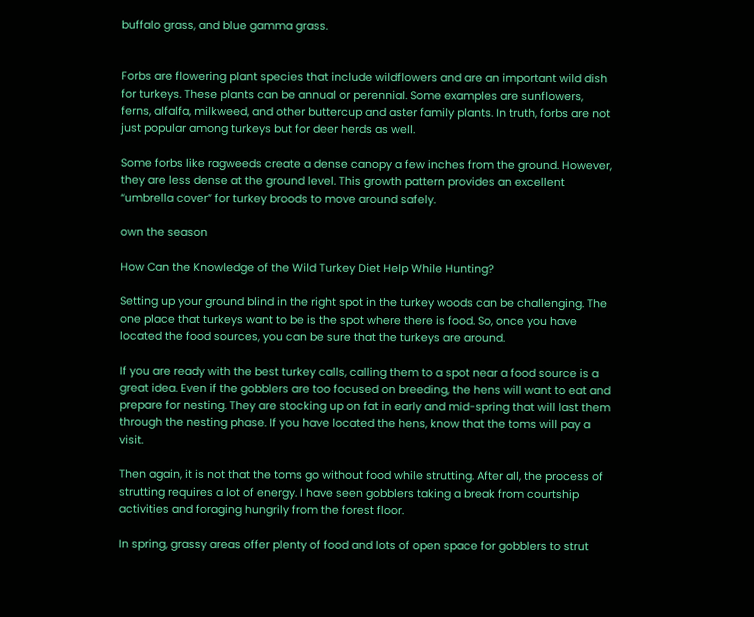buffalo grass, and blue gamma grass.


Forbs are flowering plant species that include wildflowers and are an important wild dish for turkeys. These plants can be annual or perennial. Some examples are sunflowers, ferns, alfalfa, milkweed, and other buttercup and aster family plants. In truth, forbs are not just popular among turkeys but for deer herds as well.

Some forbs like ragweeds create a dense canopy a few inches from the ground. However, they are less dense at the ground level. This growth pattern provides an excellent “umbrella cover” for turkey broods to move around safely.

own the season

How Can the Knowledge of the Wild Turkey Diet Help While Hunting?

Setting up your ground blind in the right spot in the turkey woods can be challenging. The one place that turkeys want to be is the spot where there is food. So, once you have located the food sources, you can be sure that the turkeys are around.

If you are ready with the best turkey calls, calling them to a spot near a food source is a great idea. Even if the gobblers are too focused on breeding, the hens will want to eat and prepare for nesting. They are stocking up on fat in early and mid-spring that will last them through the nesting phase. If you have located the hens, know that the toms will pay a visit.

Then again, it is not that the toms go without food while strutting. After all, the process of strutting requires a lot of energy. I have seen gobblers taking a break from courtship activities and foraging hungrily from the forest floor.

In spring, grassy areas offer plenty of food and lots of open space for gobblers to strut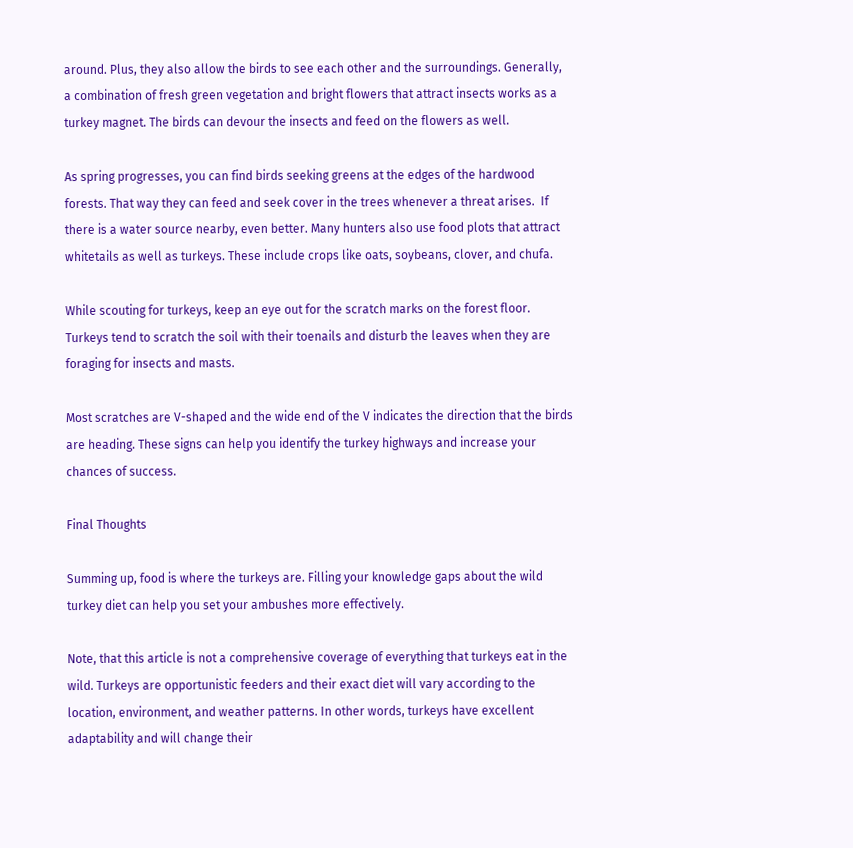around. Plus, they also allow the birds to see each other and the surroundings. Generally, a combination of fresh green vegetation and bright flowers that attract insects works as a turkey magnet. The birds can devour the insects and feed on the flowers as well.

As spring progresses, you can find birds seeking greens at the edges of the hardwood forests. That way they can feed and seek cover in the trees whenever a threat arises.  If there is a water source nearby, even better. Many hunters also use food plots that attract whitetails as well as turkeys. These include crops like oats, soybeans, clover, and chufa.

While scouting for turkeys, keep an eye out for the scratch marks on the forest floor. Turkeys tend to scratch the soil with their toenails and disturb the leaves when they are foraging for insects and masts.

Most scratches are V-shaped and the wide end of the V indicates the direction that the birds are heading. These signs can help you identify the turkey highways and increase your chances of success.

Final Thoughts

Summing up, food is where the turkeys are. Filling your knowledge gaps about the wild turkey diet can help you set your ambushes more effectively.

Note, that this article is not a comprehensive coverage of everything that turkeys eat in the wild. Turkeys are opportunistic feeders and their exact diet will vary according to the location, environment, and weather patterns. In other words, turkeys have excellent adaptability and will change their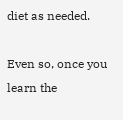diet as needed.

Even so, once you learn the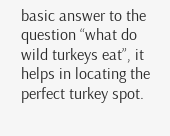basic answer to the question “what do wild turkeys eat”, it helps in locating the perfect turkey spot.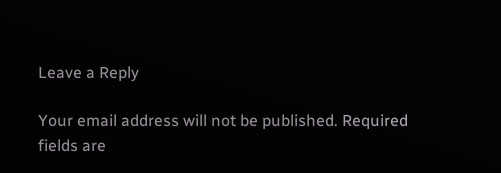Leave a Reply

Your email address will not be published. Required fields are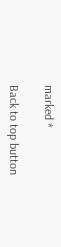marked *

Back to top button